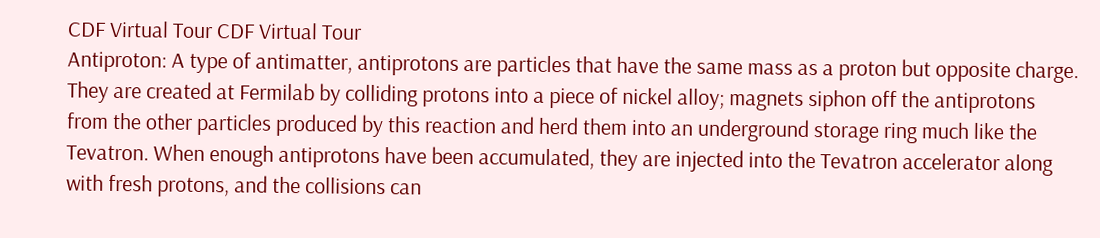CDF Virtual Tour CDF Virtual Tour
Antiproton: A type of antimatter, antiprotons are particles that have the same mass as a proton but opposite charge. They are created at Fermilab by colliding protons into a piece of nickel alloy; magnets siphon off the antiprotons from the other particles produced by this reaction and herd them into an underground storage ring much like the Tevatron. When enough antiprotons have been accumulated, they are injected into the Tevatron accelerator along with fresh protons, and the collisions can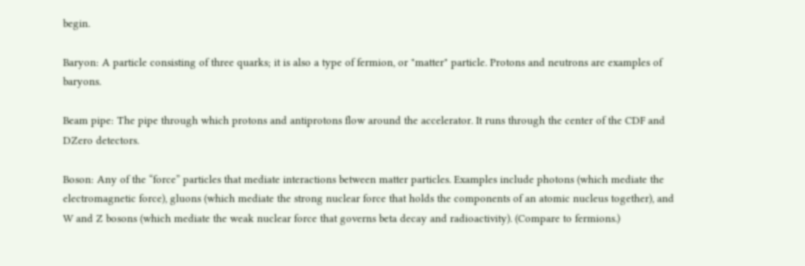begin.

Baryon: A particle consisting of three quarks; it is also a type of fermion, or "matter" particle. Protons and neutrons are examples of baryons.

Beam pipe: The pipe through which protons and antiprotons flow around the accelerator. It runs through the center of the CDF and DZero detectors.

Boson: Any of the “force” particles that mediate interactions between matter particles. Examples include photons (which mediate the electromagnetic force), gluons (which mediate the strong nuclear force that holds the components of an atomic nucleus together), and W and Z bosons (which mediate the weak nuclear force that governs beta decay and radioactivity). (Compare to fermions.)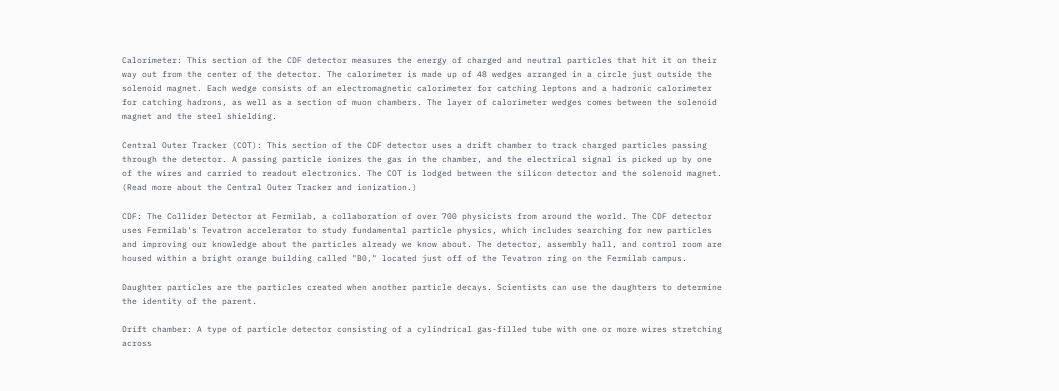Calorimeter: This section of the CDF detector measures the energy of charged and neutral particles that hit it on their way out from the center of the detector. The calorimeter is made up of 48 wedges arranged in a circle just outside the solenoid magnet. Each wedge consists of an electromagnetic calorimeter for catching leptons and a hadronic calorimeter for catching hadrons, as well as a section of muon chambers. The layer of calorimeter wedges comes between the solenoid magnet and the steel shielding.

Central Outer Tracker (COT): This section of the CDF detector uses a drift chamber to track charged particles passing through the detector. A passing particle ionizes the gas in the chamber, and the electrical signal is picked up by one of the wires and carried to readout electronics. The COT is lodged between the silicon detector and the solenoid magnet. (Read more about the Central Outer Tracker and ionization.)

CDF: The Collider Detector at Fermilab, a collaboration of over 700 physicists from around the world. The CDF detector uses Fermilab's Tevatron accelerator to study fundamental particle physics, which includes searching for new particles and improving our knowledge about the particles already we know about. The detector, assembly hall, and control room are housed within a bright orange building called "B0," located just off of the Tevatron ring on the Fermilab campus.

Daughter particles are the particles created when another particle decays. Scientists can use the daughters to determine the identity of the parent.

Drift chamber: A type of particle detector consisting of a cylindrical gas-filled tube with one or more wires stretching across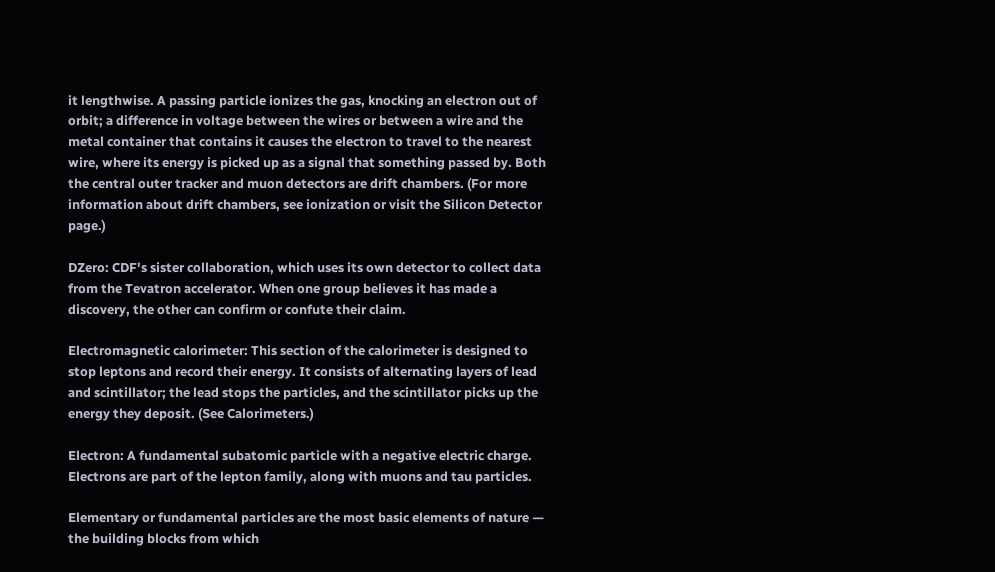it lengthwise. A passing particle ionizes the gas, knocking an electron out of orbit; a difference in voltage between the wires or between a wire and the metal container that contains it causes the electron to travel to the nearest wire, where its energy is picked up as a signal that something passed by. Both the central outer tracker and muon detectors are drift chambers. (For more information about drift chambers, see ionization or visit the Silicon Detector page.)

DZero: CDF's sister collaboration, which uses its own detector to collect data from the Tevatron accelerator. When one group believes it has made a discovery, the other can confirm or confute their claim.

Electromagnetic calorimeter: This section of the calorimeter is designed to stop leptons and record their energy. It consists of alternating layers of lead and scintillator; the lead stops the particles, and the scintillator picks up the energy they deposit. (See Calorimeters.)

Electron: A fundamental subatomic particle with a negative electric charge. Electrons are part of the lepton family, along with muons and tau particles.

Elementary or fundamental particles are the most basic elements of nature — the building blocks from which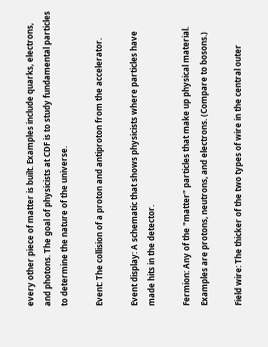every other piece of matter is built. Examples include quarks, electrons, and photons. The goal of physicists at CDF is to study fundamental particles to determine the nature of the universe.

Event: The collision of a proton and antiproton from the accelerator.

Event display: A schematic that shows physicists where particles have made hits in the detector.

Fermion: Any of the "matter" particles that make up physical material. Examples are protons, neutrons, and electrons. (Compare to bosons.)

Field wire: The thicker of the two types of wire in the central outer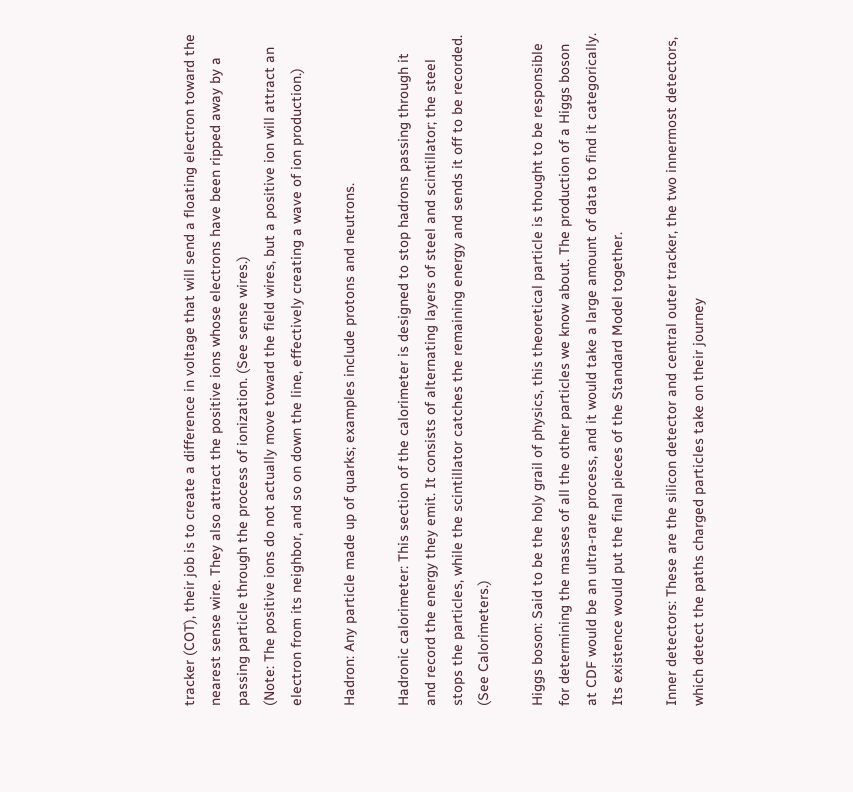tracker (COT), their job is to create a difference in voltage that will send a floating electron toward the nearest sense wire. They also attract the positive ions whose electrons have been ripped away by a passing particle through the process of ionization. (See sense wires.)
(Note: The positive ions do not actually move toward the field wires, but a positive ion will attract an electron from its neighbor, and so on down the line, effectively creating a wave of ion production.)

Hadron: Any particle made up of quarks; examples include protons and neutrons.

Hadronic calorimeter: This section of the calorimeter is designed to stop hadrons passing through it and record the energy they emit. It consists of alternating layers of steel and scintillator; the steel stops the particles, while the scintillator catches the remaining energy and sends it off to be recorded. (See Calorimeters.)

Higgs boson: Said to be the holy grail of physics, this theoretical particle is thought to be responsible for determining the masses of all the other particles we know about. The production of a Higgs boson at CDF would be an ultra-rare process, and it would take a large amount of data to find it categorically. Its existence would put the final pieces of the Standard Model together.

Inner detectors: These are the silicon detector and central outer tracker, the two innermost detectors, which detect the paths charged particles take on their journey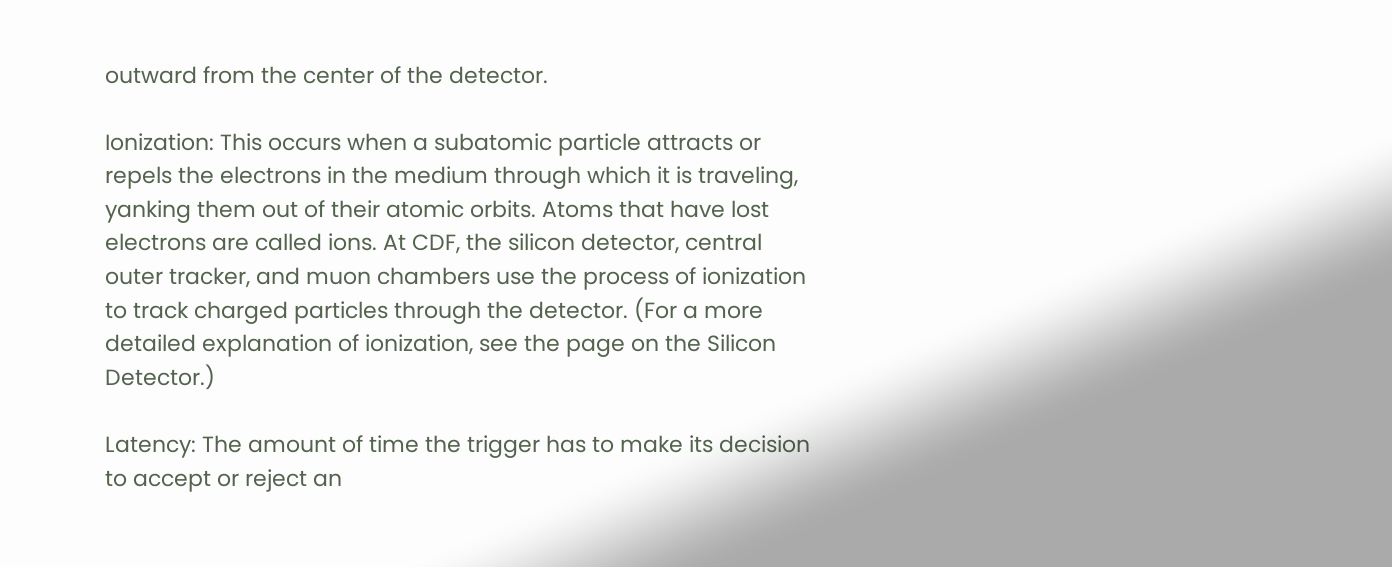outward from the center of the detector.

Ionization: This occurs when a subatomic particle attracts or repels the electrons in the medium through which it is traveling, yanking them out of their atomic orbits. Atoms that have lost electrons are called ions. At CDF, the silicon detector, central outer tracker, and muon chambers use the process of ionization to track charged particles through the detector. (For a more detailed explanation of ionization, see the page on the Silicon Detector.)

Latency: The amount of time the trigger has to make its decision to accept or reject an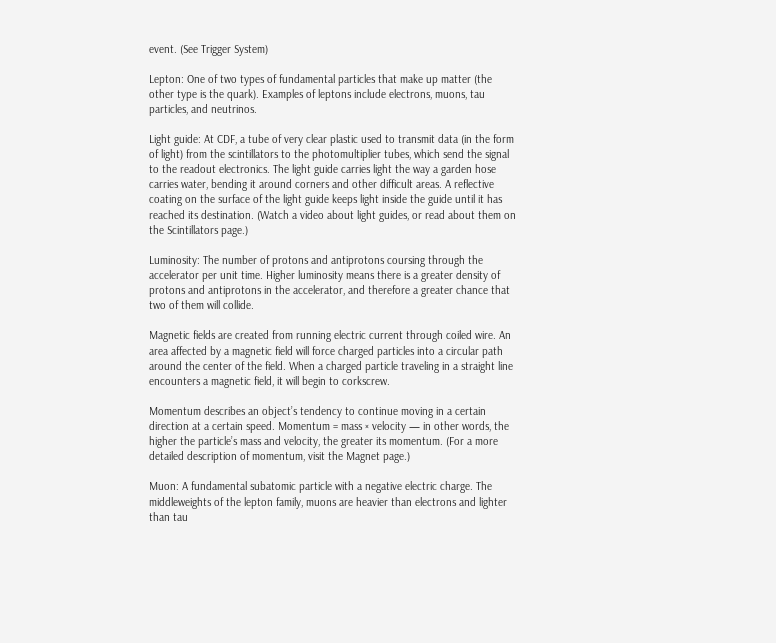event. (See Trigger System)

Lepton: One of two types of fundamental particles that make up matter (the other type is the quark). Examples of leptons include electrons, muons, tau particles, and neutrinos.

Light guide: At CDF, a tube of very clear plastic used to transmit data (in the form of light) from the scintillators to the photomultiplier tubes, which send the signal to the readout electronics. The light guide carries light the way a garden hose carries water, bending it around corners and other difficult areas. A reflective coating on the surface of the light guide keeps light inside the guide until it has reached its destination. (Watch a video about light guides, or read about them on the Scintillators page.)

Luminosity: The number of protons and antiprotons coursing through the accelerator per unit time. Higher luminosity means there is a greater density of protons and antiprotons in the accelerator, and therefore a greater chance that two of them will collide.

Magnetic fields are created from running electric current through coiled wire. An area affected by a magnetic field will force charged particles into a circular path around the center of the field. When a charged particle traveling in a straight line encounters a magnetic field, it will begin to corkscrew.

Momentum describes an object’s tendency to continue moving in a certain direction at a certain speed. Momentum = mass × velocity — in other words, the higher the particle’s mass and velocity, the greater its momentum. (For a more detailed description of momentum, visit the Magnet page.)

Muon: A fundamental subatomic particle with a negative electric charge. The middleweights of the lepton family, muons are heavier than electrons and lighter than tau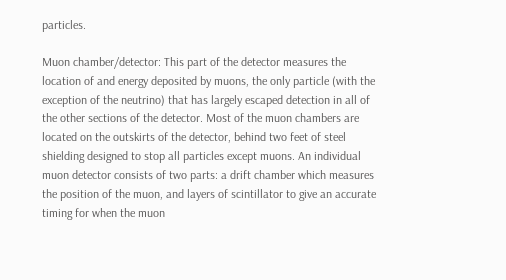particles.

Muon chamber/detector: This part of the detector measures the location of and energy deposited by muons, the only particle (with the exception of the neutrino) that has largely escaped detection in all of the other sections of the detector. Most of the muon chambers are located on the outskirts of the detector, behind two feet of steel shielding designed to stop all particles except muons. An individual muon detector consists of two parts: a drift chamber which measures the position of the muon, and layers of scintillator to give an accurate timing for when the muon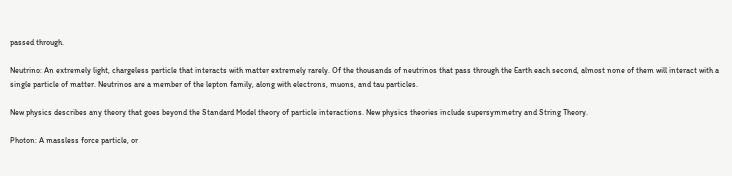passed through.

Neutrino: An extremely light, chargeless particle that interacts with matter extremely rarely. Of the thousands of neutrinos that pass through the Earth each second, almost none of them will interact with a single particle of matter. Neutrinos are a member of the lepton family, along with electrons, muons, and tau particles.

New physics describes any theory that goes beyond the Standard Model theory of particle interactions. New physics theories include supersymmetry and String Theory.

Photon: A massless force particle, or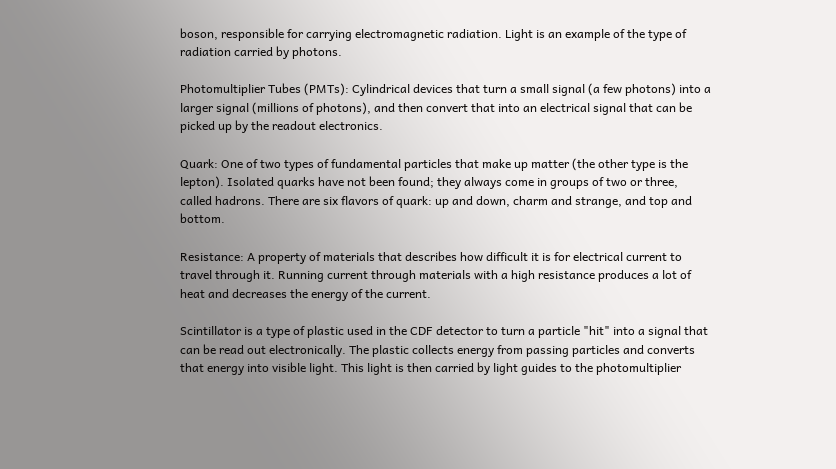boson, responsible for carrying electromagnetic radiation. Light is an example of the type of radiation carried by photons.

Photomultiplier Tubes (PMTs): Cylindrical devices that turn a small signal (a few photons) into a larger signal (millions of photons), and then convert that into an electrical signal that can be picked up by the readout electronics.

Quark: One of two types of fundamental particles that make up matter (the other type is the lepton). Isolated quarks have not been found; they always come in groups of two or three, called hadrons. There are six flavors of quark: up and down, charm and strange, and top and bottom.

Resistance: A property of materials that describes how difficult it is for electrical current to travel through it. Running current through materials with a high resistance produces a lot of heat and decreases the energy of the current.

Scintillator is a type of plastic used in the CDF detector to turn a particle "hit" into a signal that can be read out electronically. The plastic collects energy from passing particles and converts that energy into visible light. This light is then carried by light guides to the photomultiplier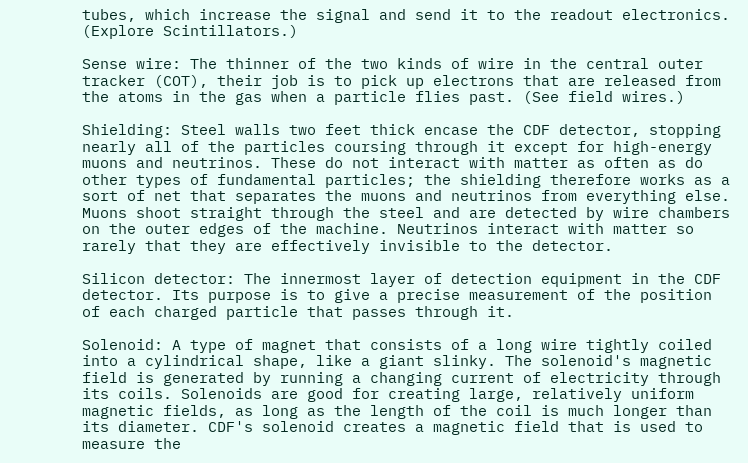tubes, which increase the signal and send it to the readout electronics. (Explore Scintillators.)

Sense wire: The thinner of the two kinds of wire in the central outer tracker (COT), their job is to pick up electrons that are released from the atoms in the gas when a particle flies past. (See field wires.)

Shielding: Steel walls two feet thick encase the CDF detector, stopping nearly all of the particles coursing through it except for high-energy muons and neutrinos. These do not interact with matter as often as do other types of fundamental particles; the shielding therefore works as a sort of net that separates the muons and neutrinos from everything else. Muons shoot straight through the steel and are detected by wire chambers on the outer edges of the machine. Neutrinos interact with matter so rarely that they are effectively invisible to the detector.

Silicon detector: The innermost layer of detection equipment in the CDF detector. Its purpose is to give a precise measurement of the position of each charged particle that passes through it.

Solenoid: A type of magnet that consists of a long wire tightly coiled into a cylindrical shape, like a giant slinky. The solenoid's magnetic field is generated by running a changing current of electricity through its coils. Solenoids are good for creating large, relatively uniform magnetic fields, as long as the length of the coil is much longer than its diameter. CDF's solenoid creates a magnetic field that is used to measure the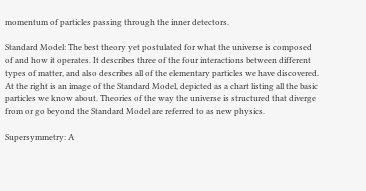momentum of particles passing through the inner detectors.

Standard Model: The best theory yet postulated for what the universe is composed of and how it operates. It describes three of the four interactions between different types of matter, and also describes all of the elementary particles we have discovered. At the right is an image of the Standard Model, depicted as a chart listing all the basic particles we know about. Theories of the way the universe is structured that diverge from or go beyond the Standard Model are referred to as new physics.

Supersymmetry: A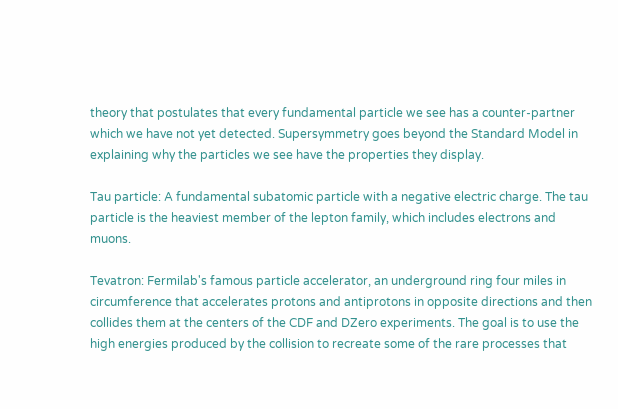theory that postulates that every fundamental particle we see has a counter-partner which we have not yet detected. Supersymmetry goes beyond the Standard Model in explaining why the particles we see have the properties they display.

Tau particle: A fundamental subatomic particle with a negative electric charge. The tau particle is the heaviest member of the lepton family, which includes electrons and muons.

Tevatron: Fermilab's famous particle accelerator, an underground ring four miles in circumference that accelerates protons and antiprotons in opposite directions and then collides them at the centers of the CDF and DZero experiments. The goal is to use the high energies produced by the collision to recreate some of the rare processes that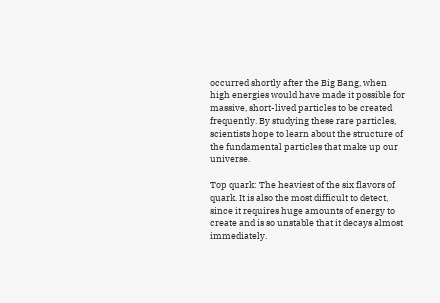occurred shortly after the Big Bang, when high energies would have made it possible for massive, short-lived particles to be created frequently. By studying these rare particles, scientists hope to learn about the structure of the fundamental particles that make up our universe.

Top quark: The heaviest of the six flavors of quark. It is also the most difficult to detect, since it requires huge amounts of energy to create and is so unstable that it decays almost immediately.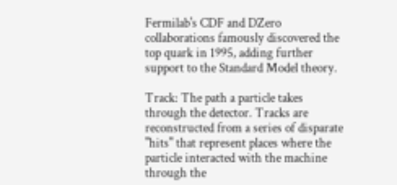Fermilab's CDF and DZero collaborations famously discovered the top quark in 1995, adding further support to the Standard Model theory.

Track: The path a particle takes through the detector. Tracks are reconstructed from a series of disparate "hits" that represent places where the particle interacted with the machine through the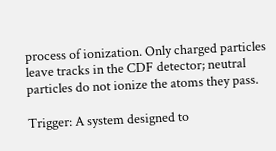process of ionization. Only charged particles leave tracks in the CDF detector; neutral particles do not ionize the atoms they pass.

Trigger: A system designed to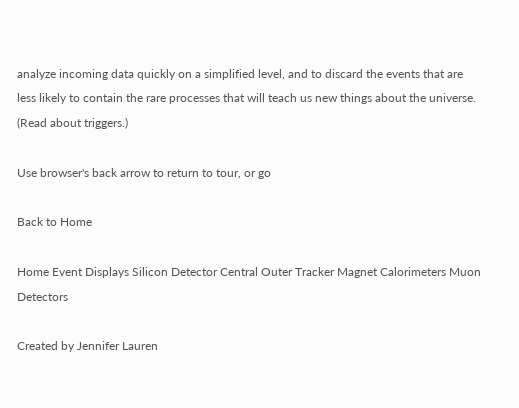analyze incoming data quickly on a simplified level, and to discard the events that are less likely to contain the rare processes that will teach us new things about the universe. (Read about triggers.)

Use browser's back arrow to return to tour, or go

Back to Home

Home Event Displays Silicon Detector Central Outer Tracker Magnet Calorimeters Muon Detectors

Created by Jennifer Lauren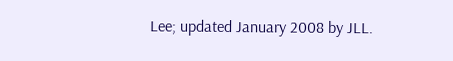Lee; updated January 2008 by JLL.